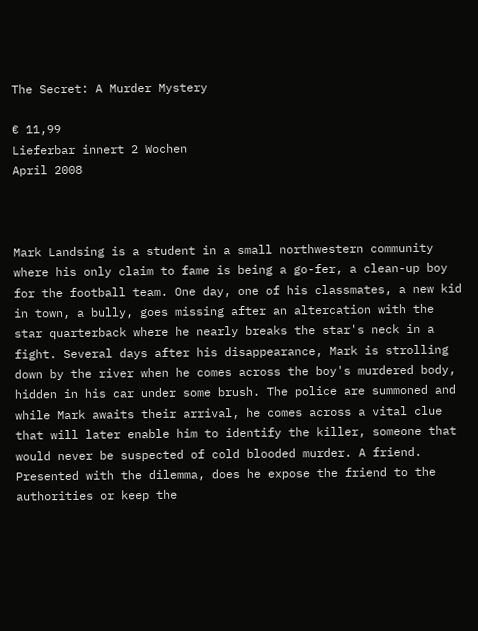The Secret: A Murder Mystery

€ 11,99
Lieferbar innert 2 Wochen
April 2008



Mark Landsing is a student in a small northwestern community where his only claim to fame is being a go-fer, a clean-up boy for the football team. One day, one of his classmates, a new kid in town, a bully, goes missing after an altercation with the star quarterback where he nearly breaks the star's neck in a fight. Several days after his disappearance, Mark is strolling down by the river when he comes across the boy's murdered body, hidden in his car under some brush. The police are summoned and while Mark awaits their arrival, he comes across a vital clue that will later enable him to identify the killer, someone that would never be suspected of cold blooded murder. A friend. Presented with the dilemma, does he expose the friend to the authorities or keep the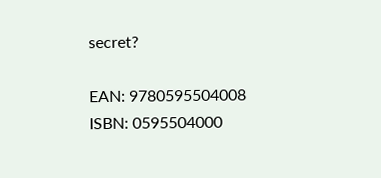secret?

EAN: 9780595504008
ISBN: 0595504000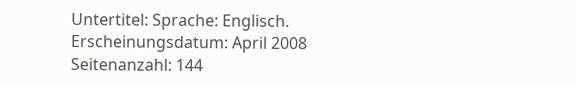Untertitel: Sprache: Englisch.
Erscheinungsdatum: April 2008
Seitenanzahl: 144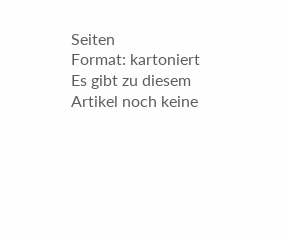Seiten
Format: kartoniert
Es gibt zu diesem Artikel noch keine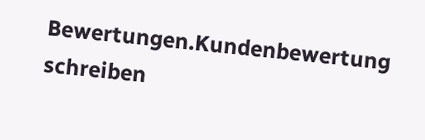Bewertungen.Kundenbewertung schreiben